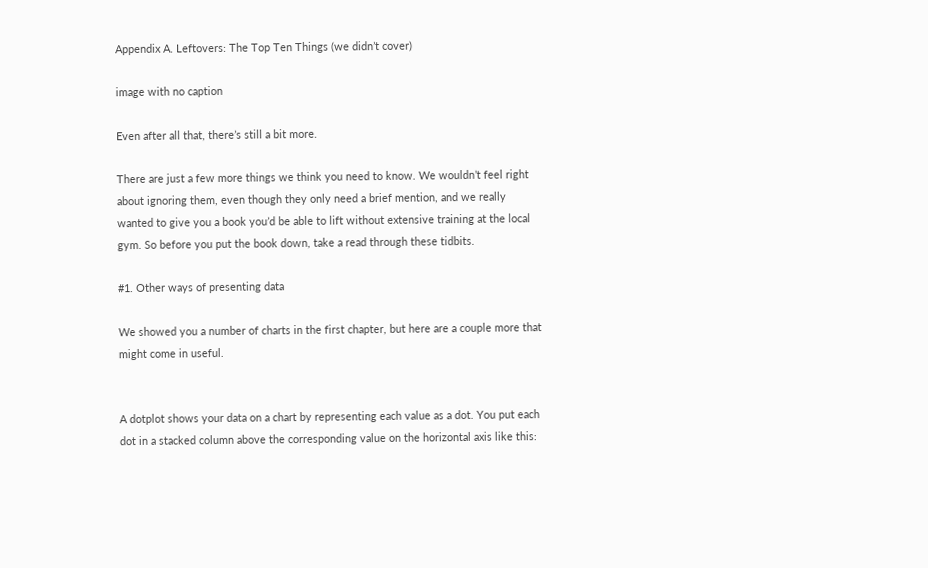Appendix A. Leftovers: The Top Ten Things (we didn’t cover)

image with no caption

Even after all that, there’s still a bit more.

There are just a few more things we think you need to know. We wouldn’t feel right about ignoring them, even though they only need a brief mention, and we really wanted to give you a book you’d be able to lift without extensive training at the local gym. So before you put the book down, take a read through these tidbits.

#1. Other ways of presenting data

We showed you a number of charts in the first chapter, but here are a couple more that might come in useful.


A dotplot shows your data on a chart by representing each value as a dot. You put each dot in a stacked column above the corresponding value on the horizontal axis like this: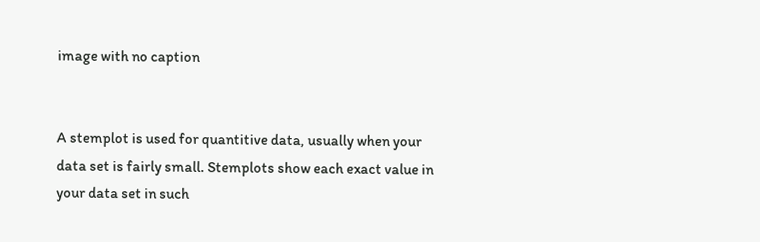image with no caption


A stemplot is used for quantitive data, usually when your data set is fairly small. Stemplots show each exact value in your data set in such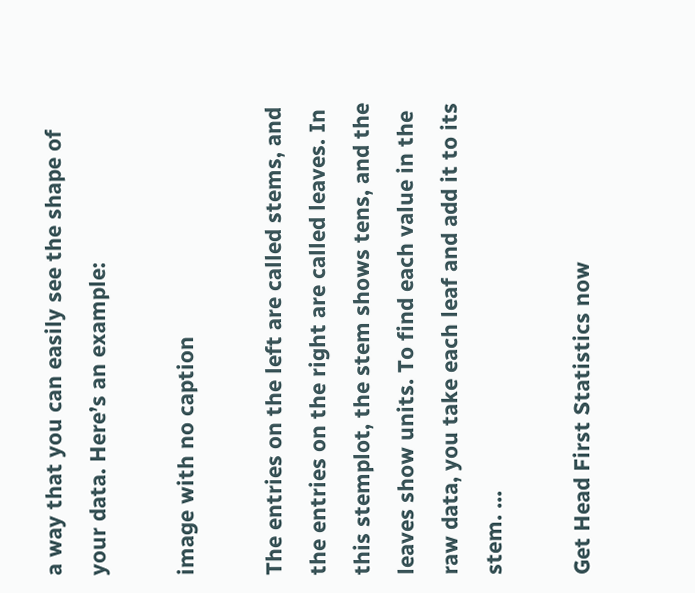a way that you can easily see the shape of your data. Here’s an example:

image with no caption

The entries on the left are called stems, and the entries on the right are called leaves. In this stemplot, the stem shows tens, and the leaves show units. To find each value in the raw data, you take each leaf and add it to its stem. ...

Get Head First Statistics now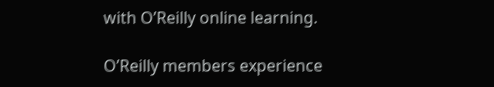with O’Reilly online learning.

O’Reilly members experience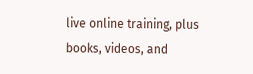live online training, plus books, videos, and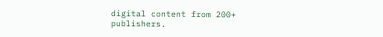digital content from 200+ publishers.